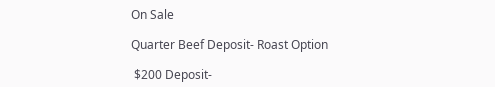On Sale

Quarter Beef Deposit- Roast Option

 $200 Deposit-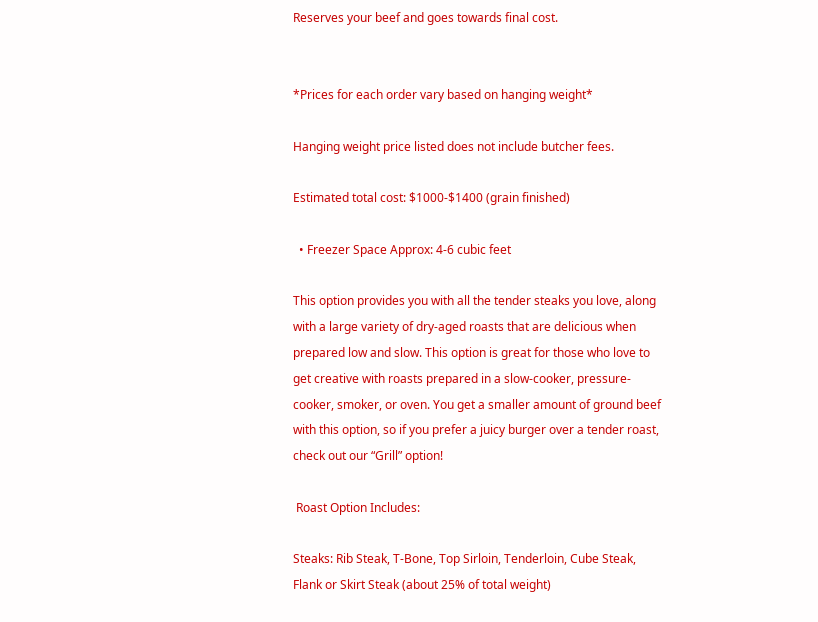Reserves your beef and goes towards final cost.


*Prices for each order vary based on hanging weight*

Hanging weight price listed does not include butcher fees.

Estimated total cost: $1000-$1400 (grain finished)

  • Freezer Space Approx: 4-6 cubic feet

This option provides you with all the tender steaks you love, along with a large variety of dry-aged roasts that are delicious when prepared low and slow. This option is great for those who love to get creative with roasts prepared in a slow-cooker, pressure-cooker, smoker, or oven. You get a smaller amount of ground beef with this option, so if you prefer a juicy burger over a tender roast, check out our “Grill” option!

 Roast Option Includes:

Steaks: Rib Steak, T-Bone, Top Sirloin, Tenderloin, Cube Steak, Flank or Skirt Steak (about 25% of total weight)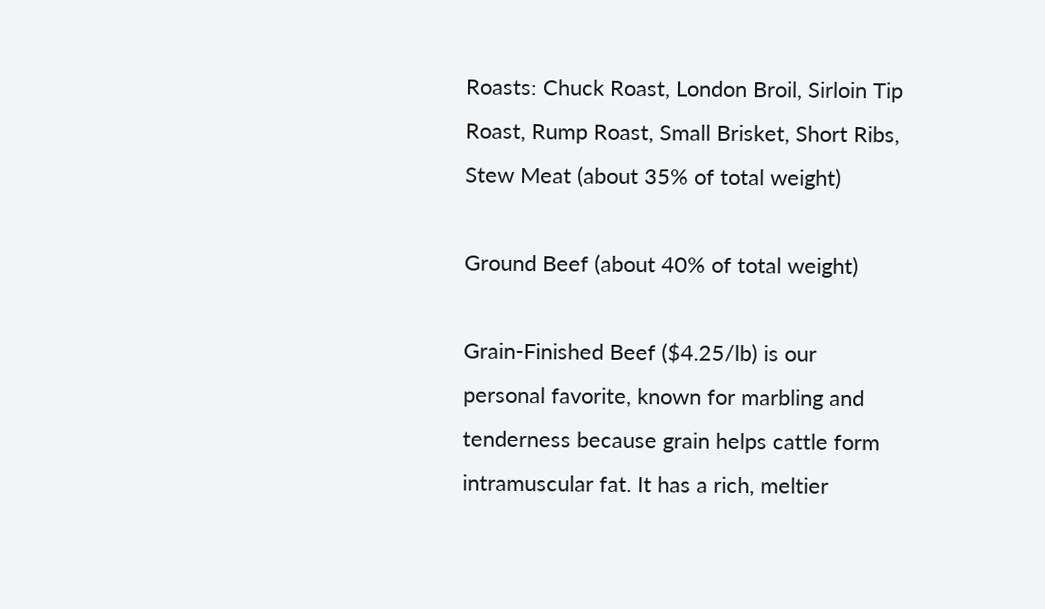Roasts: Chuck Roast, London Broil, Sirloin Tip Roast, Rump Roast, Small Brisket, Short Ribs, Stew Meat (about 35% of total weight)

Ground Beef (about 40% of total weight)

Grain-Finished Beef ($4.25/lb) is our personal favorite, known for marbling and tenderness because grain helps cattle form intramuscular fat. It has a rich, meltier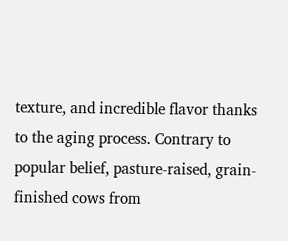texture, and incredible flavor thanks to the aging process. Contrary to popular belief, pasture-raised, grain-finished cows from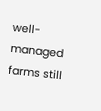well-managed farms still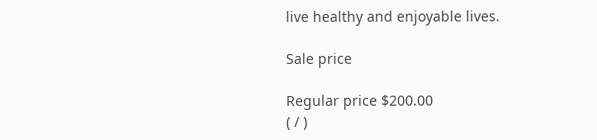live healthy and enjoyable lives.

Sale price

Regular price $200.00
( / )